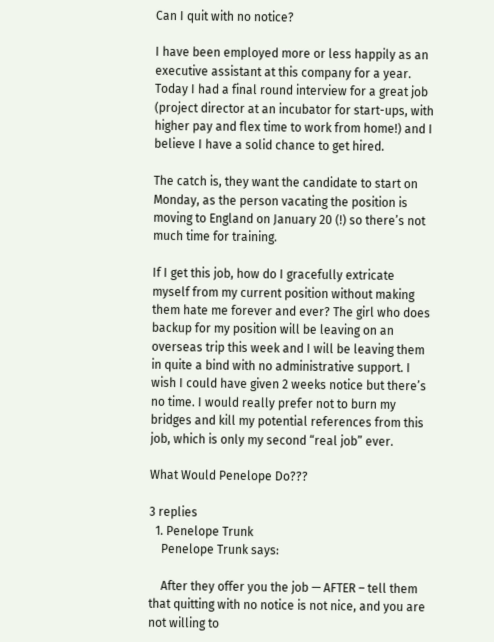Can I quit with no notice?

I have been employed more or less happily as an executive assistant at this company for a year. Today I had a final round interview for a great job (project director at an incubator for start-ups, with higher pay and flex time to work from home!) and I believe I have a solid chance to get hired.

The catch is, they want the candidate to start on Monday, as the person vacating the position is moving to England on January 20 (!) so there’s not much time for training.

If I get this job, how do I gracefully extricate myself from my current position without making them hate me forever and ever? The girl who does backup for my position will be leaving on an overseas trip this week and I will be leaving them in quite a bind with no administrative support. I wish I could have given 2 weeks notice but there’s no time. I would really prefer not to burn my bridges and kill my potential references from this job, which is only my second “real job” ever.

What Would Penelope Do???

3 replies
  1. Penelope Trunk
    Penelope Trunk says:

    After they offer you the job — AFTER – tell them that quitting with no notice is not nice, and you are not willing to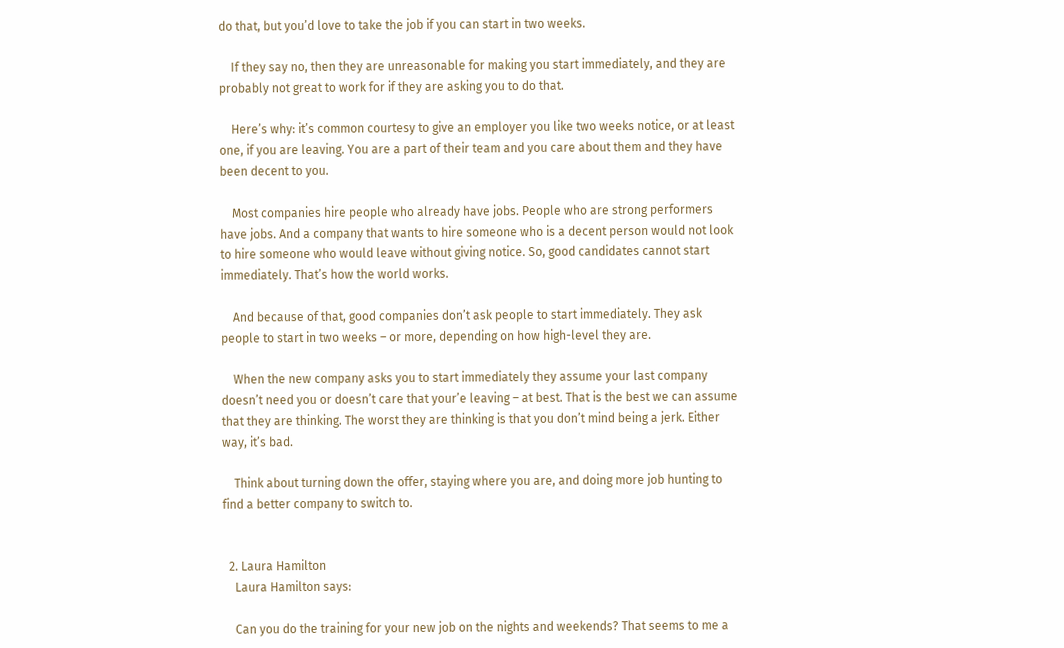do that, but you’d love to take the job if you can start in two weeks.

    If they say no, then they are unreasonable for making you start immediately, and they are probably not great to work for if they are asking you to do that.

    Here’s why: it’s common courtesy to give an employer you like two weeks notice, or at least one, if you are leaving. You are a part of their team and you care about them and they have been decent to you.

    Most companies hire people who already have jobs. People who are strong performers have jobs. And a company that wants to hire someone who is a decent person would not look to hire someone who would leave without giving notice. So, good candidates cannot start immediately. That’s how the world works.

    And because of that, good companies don’t ask people to start immediately. They ask people to start in two weeks – or more, depending on how high-level they are.

    When the new company asks you to start immediately they assume your last company doesn’t need you or doesn’t care that your’e leaving – at best. That is the best we can assume that they are thinking. The worst they are thinking is that you don’t mind being a jerk. Either way, it’s bad.

    Think about turning down the offer, staying where you are, and doing more job hunting to find a better company to switch to.


  2. Laura Hamilton
    Laura Hamilton says:

    Can you do the training for your new job on the nights and weekends? That seems to me a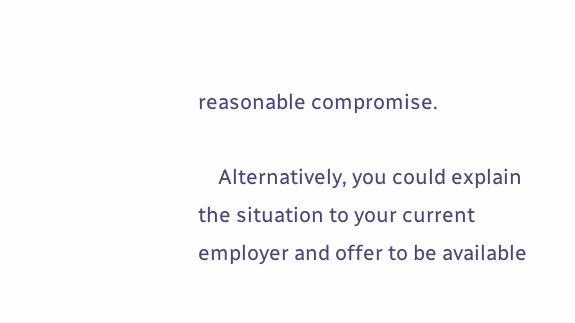reasonable compromise.

    Alternatively, you could explain the situation to your current employer and offer to be available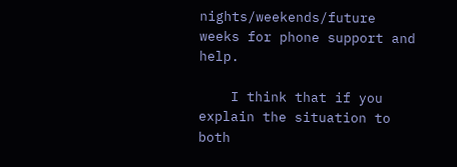nights/weekends/future weeks for phone support and help.

    I think that if you explain the situation to both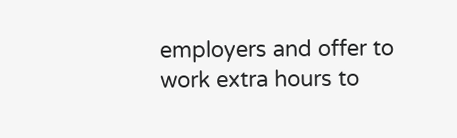employers and offer to work extra hours to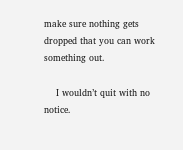make sure nothing gets dropped that you can work something out.

    I wouldn’t quit with no notice.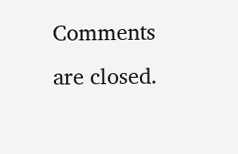Comments are closed.